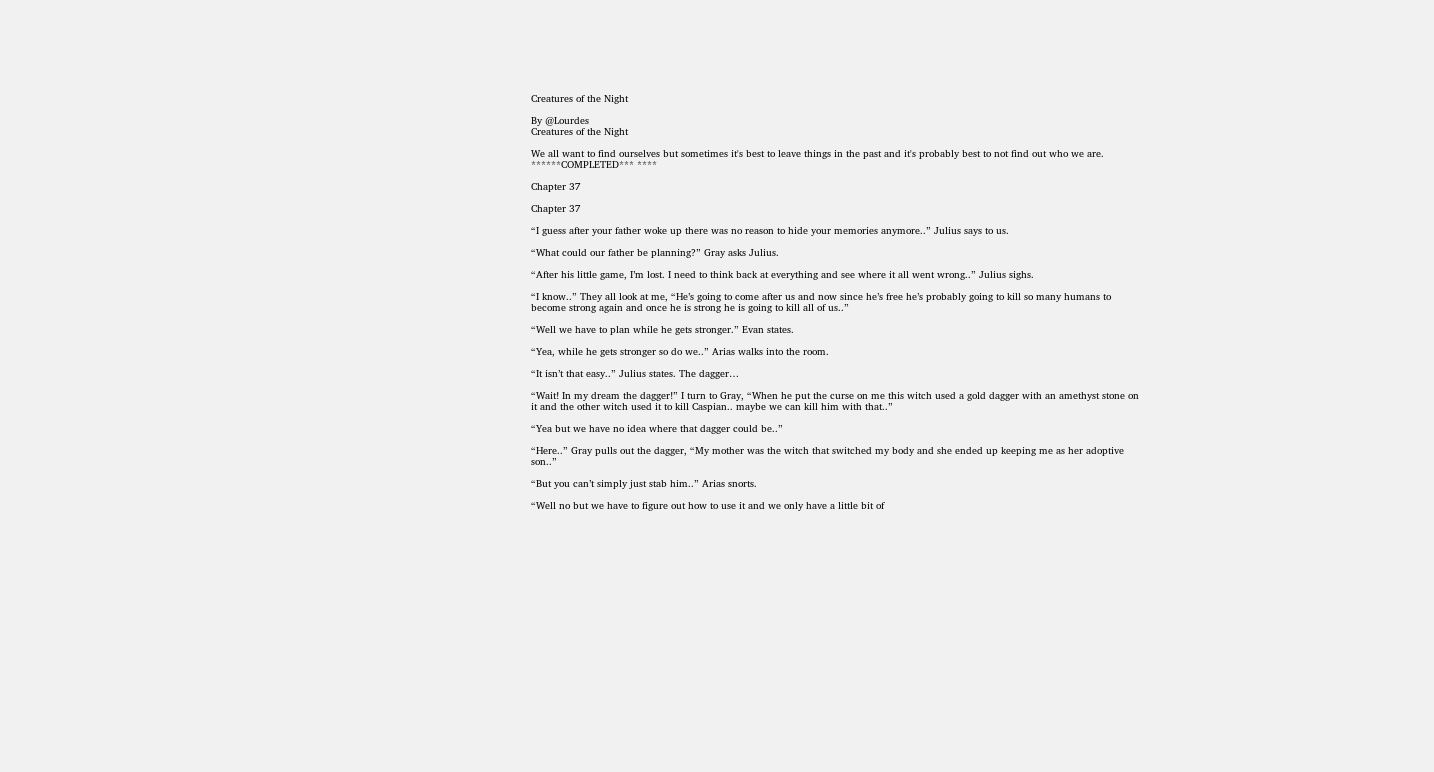Creatures of the Night

By @Lourdes
Creatures of the Night

We all want to find ourselves but sometimes it's best to leave things in the past and it's probably best to not find out who we are. ******COMPLETED*** ****

Chapter 37

Chapter 37

“I guess after your father woke up there was no reason to hide your memories anymore..” Julius says to us.

“What could our father be planning?” Gray asks Julius.

“After his little game, I’m lost. I need to think back at everything and see where it all went wrong..” Julius sighs.

“I know..” They all look at me, “He’s going to come after us and now since he’s free he’s probably going to kill so many humans to become strong again and once he is strong he is going to kill all of us..”

“Well we have to plan while he gets stronger.” Evan states.

“Yea, while he gets stronger so do we..” Arias walks into the room.

“It isn’t that easy..” Julius states. The dagger…

“Wait! In my dream the dagger!” I turn to Gray, “When he put the curse on me this witch used a gold dagger with an amethyst stone on it and the other witch used it to kill Caspian.. maybe we can kill him with that..”

“Yea but we have no idea where that dagger could be..”

“Here..” Gray pulls out the dagger, “My mother was the witch that switched my body and she ended up keeping me as her adoptive son..”

“But you can’t simply just stab him..” Arias snorts.

“Well no but we have to figure out how to use it and we only have a little bit of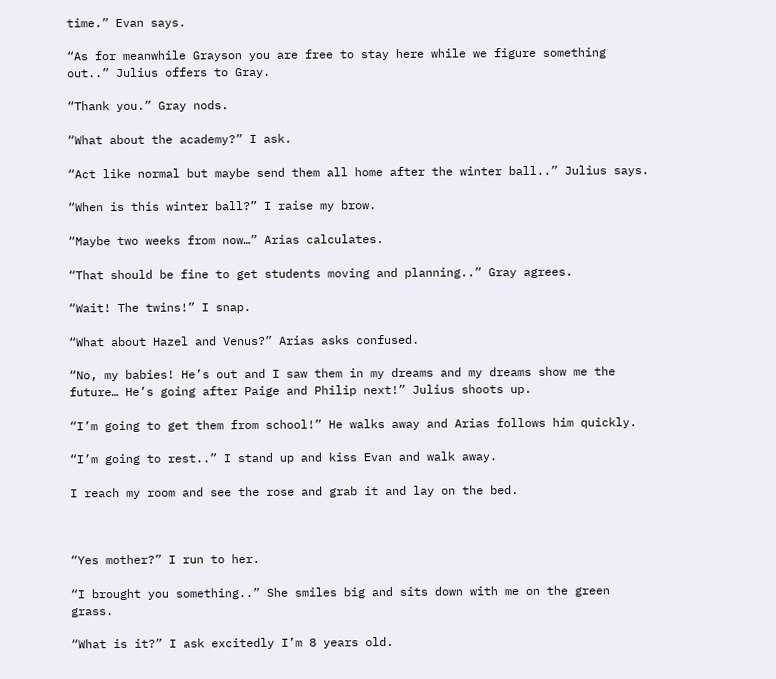time.” Evan says.

“As for meanwhile Grayson you are free to stay here while we figure something out..” Julius offers to Gray.

“Thank you.” Gray nods.

“What about the academy?” I ask.

“Act like normal but maybe send them all home after the winter ball..” Julius says.

“When is this winter ball?” I raise my brow.

“Maybe two weeks from now…” Arias calculates.

“That should be fine to get students moving and planning..” Gray agrees.

“Wait! The twins!” I snap.

“What about Hazel and Venus?” Arias asks confused.

“No, my babies! He’s out and I saw them in my dreams and my dreams show me the future… He’s going after Paige and Philip next!” Julius shoots up.

“I’m going to get them from school!” He walks away and Arias follows him quickly.

“I’m going to rest..” I stand up and kiss Evan and walk away.

I reach my room and see the rose and grab it and lay on the bed.



“Yes mother?” I run to her.

“I brought you something..” She smiles big and sits down with me on the green grass.

“What is it?” I ask excitedly I’m 8 years old.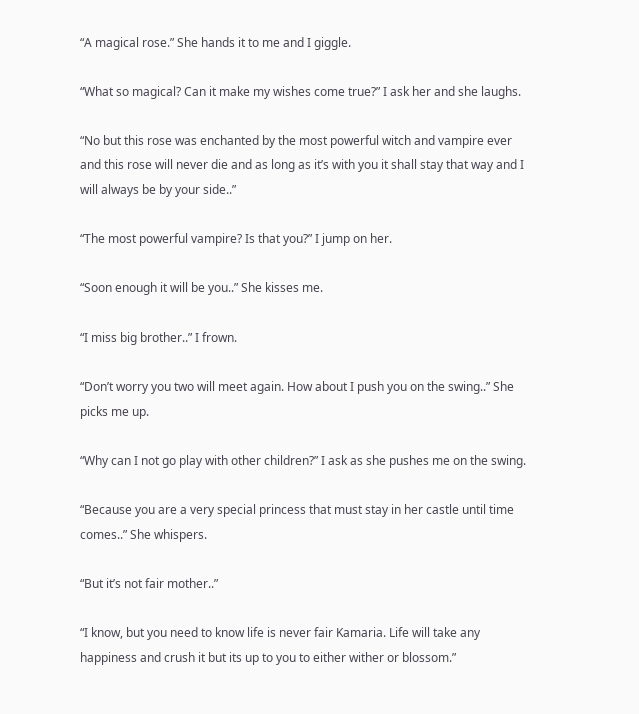“A magical rose.” She hands it to me and I giggle.

“What so magical? Can it make my wishes come true?” I ask her and she laughs.

“No but this rose was enchanted by the most powerful witch and vampire ever and this rose will never die and as long as it’s with you it shall stay that way and I will always be by your side..”

“The most powerful vampire? Is that you?” I jump on her.

“Soon enough it will be you..” She kisses me.

“I miss big brother..” I frown.

“Don’t worry you two will meet again. How about I push you on the swing..” She picks me up.

“Why can I not go play with other children?” I ask as she pushes me on the swing.

“Because you are a very special princess that must stay in her castle until time comes..” She whispers.

“But it’s not fair mother..”

“I know, but you need to know life is never fair Kamaria. Life will take any happiness and crush it but its up to you to either wither or blossom.”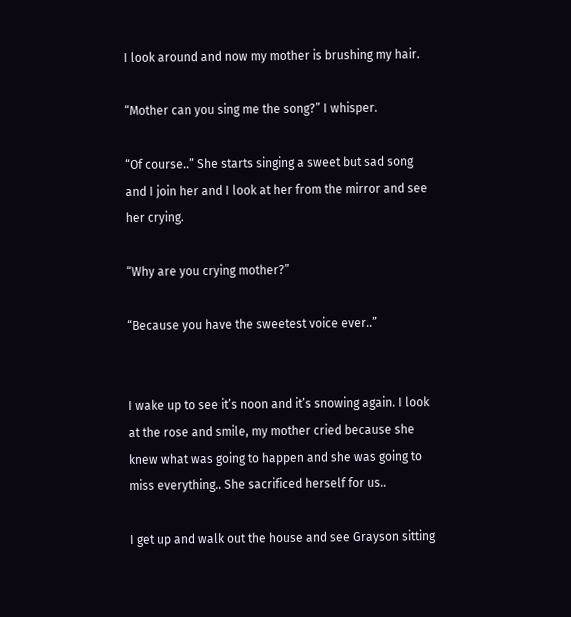I look around and now my mother is brushing my hair.

“Mother can you sing me the song?” I whisper.

“Of course..” She starts singing a sweet but sad song and I join her and I look at her from the mirror and see her crying.

“Why are you crying mother?”

“Because you have the sweetest voice ever..”


I wake up to see it’s noon and it’s snowing again. I look at the rose and smile, my mother cried because she knew what was going to happen and she was going to miss everything.. She sacrificed herself for us..

I get up and walk out the house and see Grayson sitting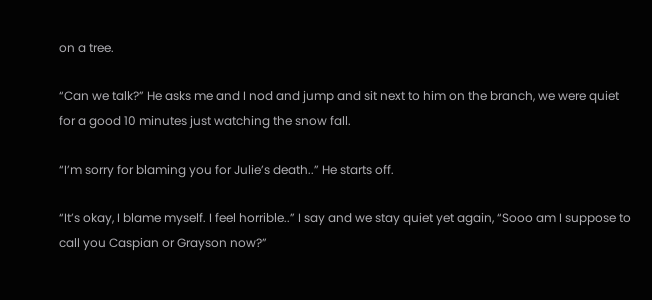on a tree.

“Can we talk?” He asks me and I nod and jump and sit next to him on the branch, we were quiet for a good 10 minutes just watching the snow fall.

“I’m sorry for blaming you for Julie’s death..” He starts off.

“It’s okay, I blame myself. I feel horrible..” I say and we stay quiet yet again, “Sooo am I suppose to call you Caspian or Grayson now?”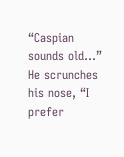“Caspian sounds old…” He scrunches his nose, “I prefer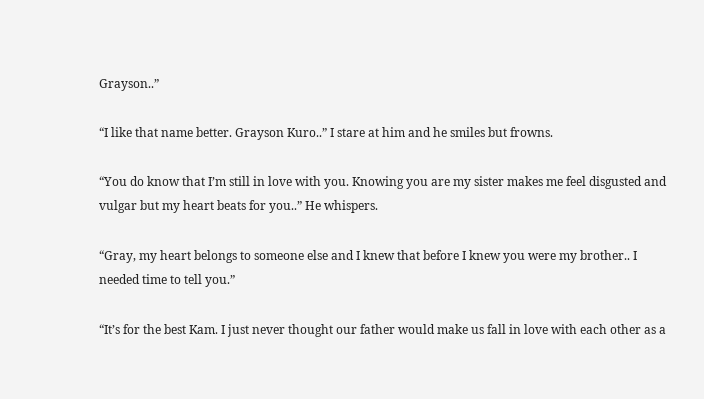Grayson..”

“I like that name better. Grayson Kuro..” I stare at him and he smiles but frowns.

“You do know that I’m still in love with you. Knowing you are my sister makes me feel disgusted and vulgar but my heart beats for you..” He whispers.

“Gray, my heart belongs to someone else and I knew that before I knew you were my brother.. I needed time to tell you.”

“It’s for the best Kam. I just never thought our father would make us fall in love with each other as a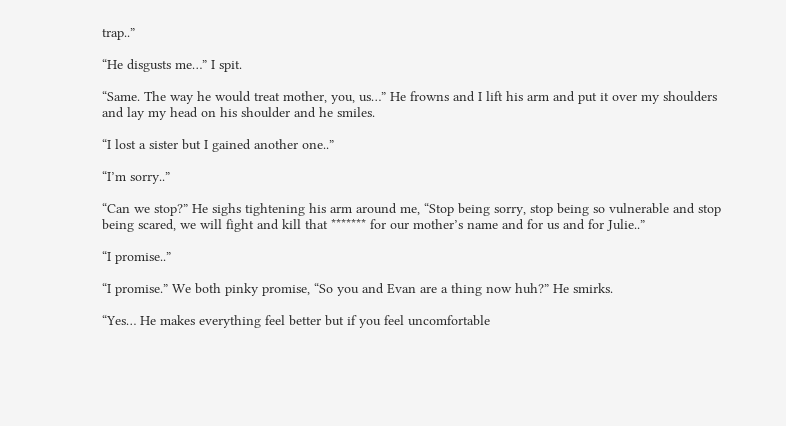trap..”

“He disgusts me…” I spit.

“Same. The way he would treat mother, you, us…” He frowns and I lift his arm and put it over my shoulders and lay my head on his shoulder and he smiles.

“I lost a sister but I gained another one..”

“I’m sorry..”

“Can we stop?” He sighs tightening his arm around me, “Stop being sorry, stop being so vulnerable and stop being scared, we will fight and kill that ******* for our mother’s name and for us and for Julie..”

“I promise..”

“I promise.” We both pinky promise, “So you and Evan are a thing now huh?” He smirks.

“Yes… He makes everything feel better but if you feel uncomfortable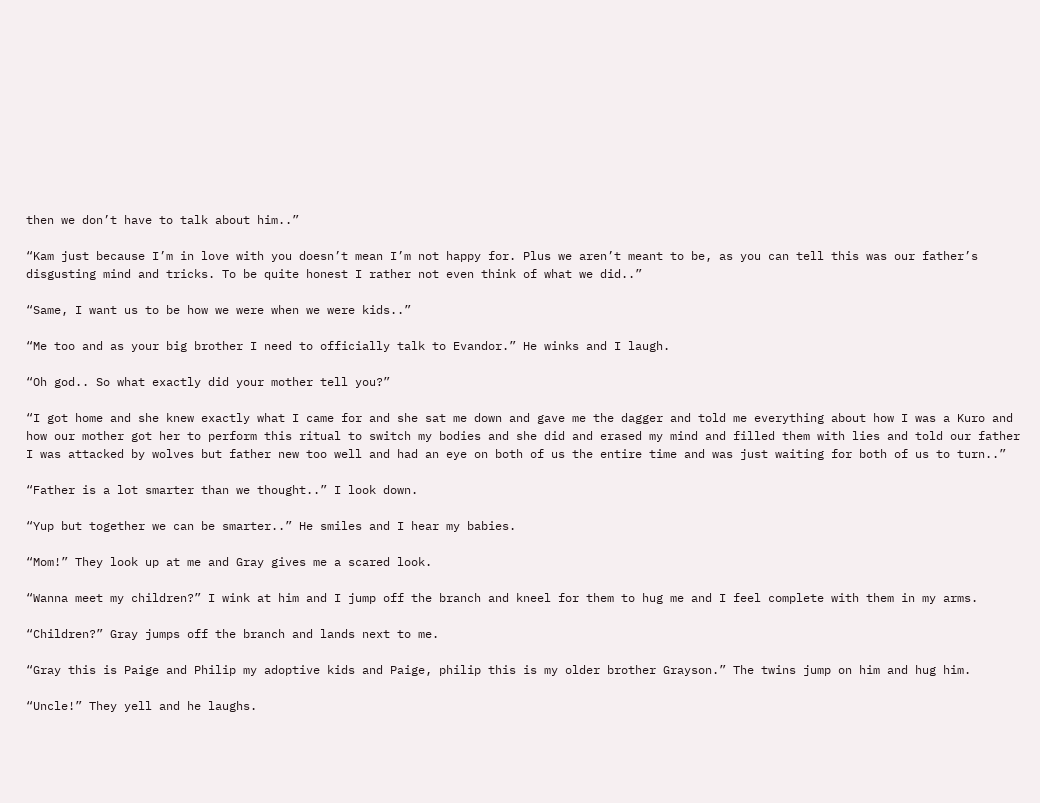then we don’t have to talk about him..”

“Kam just because I’m in love with you doesn’t mean I’m not happy for. Plus we aren’t meant to be, as you can tell this was our father’s disgusting mind and tricks. To be quite honest I rather not even think of what we did..”

“Same, I want us to be how we were when we were kids..”

“Me too and as your big brother I need to officially talk to Evandor.” He winks and I laugh.

“Oh god.. So what exactly did your mother tell you?”

“I got home and she knew exactly what I came for and she sat me down and gave me the dagger and told me everything about how I was a Kuro and how our mother got her to perform this ritual to switch my bodies and she did and erased my mind and filled them with lies and told our father I was attacked by wolves but father new too well and had an eye on both of us the entire time and was just waiting for both of us to turn..”

“Father is a lot smarter than we thought..” I look down.

“Yup but together we can be smarter..” He smiles and I hear my babies.

“Mom!” They look up at me and Gray gives me a scared look.

“Wanna meet my children?” I wink at him and I jump off the branch and kneel for them to hug me and I feel complete with them in my arms.

“Children?” Gray jumps off the branch and lands next to me.

“Gray this is Paige and Philip my adoptive kids and Paige, philip this is my older brother Grayson.” The twins jump on him and hug him.

“Uncle!” They yell and he laughs.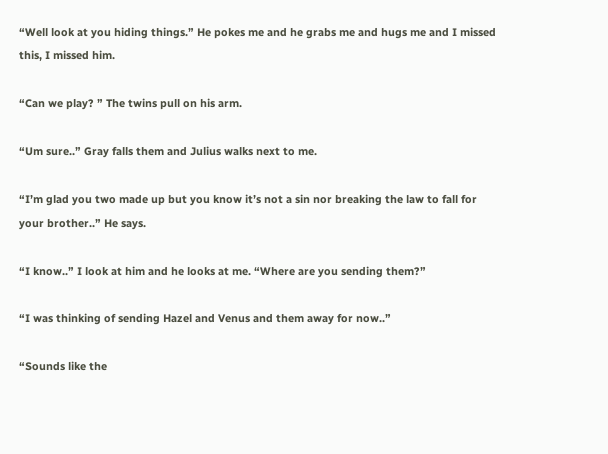“Well look at you hiding things.” He pokes me and he grabs me and hugs me and I missed this, I missed him.

“Can we play? ” The twins pull on his arm.

“Um sure..” Gray falls them and Julius walks next to me.

“I’m glad you two made up but you know it’s not a sin nor breaking the law to fall for your brother..” He says.

“I know..” I look at him and he looks at me. “Where are you sending them?”

“I was thinking of sending Hazel and Venus and them away for now..”

“Sounds like the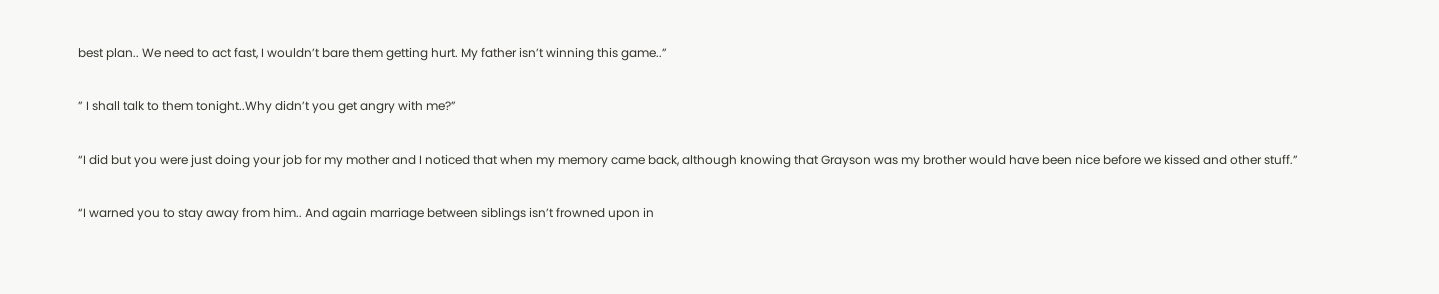best plan.. We need to act fast, I wouldn’t bare them getting hurt. My father isn’t winning this game..”

” I shall talk to them tonight..Why didn’t you get angry with me?”

“I did but you were just doing your job for my mother and I noticed that when my memory came back, although knowing that Grayson was my brother would have been nice before we kissed and other stuff.”

“I warned you to stay away from him.. And again marriage between siblings isn’t frowned upon in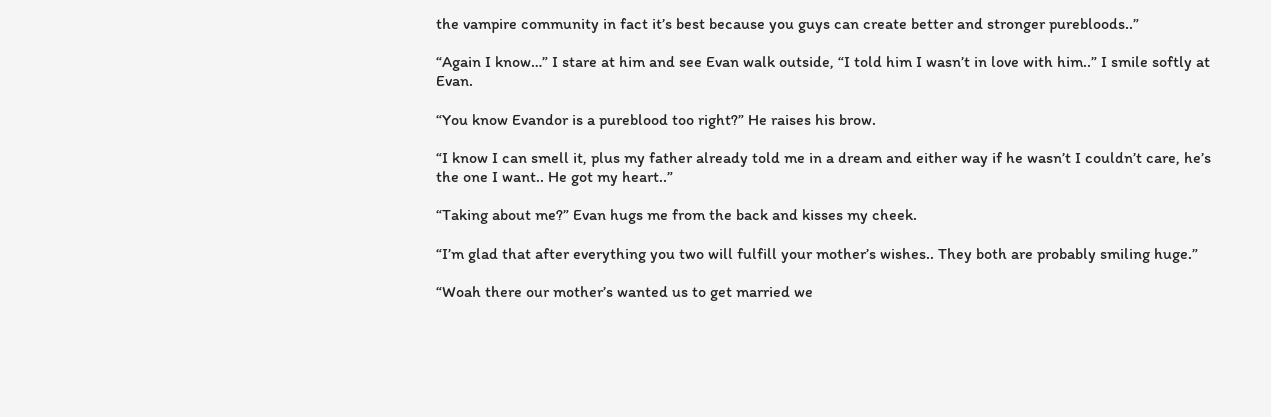the vampire community in fact it’s best because you guys can create better and stronger purebloods..”

“Again I know…” I stare at him and see Evan walk outside, “I told him I wasn’t in love with him..” I smile softly at Evan.

“You know Evandor is a pureblood too right?” He raises his brow.

“I know I can smell it, plus my father already told me in a dream and either way if he wasn’t I couldn’t care, he’s the one I want.. He got my heart..”

“Taking about me?” Evan hugs me from the back and kisses my cheek.

“I’m glad that after everything you two will fulfill your mother’s wishes.. They both are probably smiling huge.”

“Woah there our mother’s wanted us to get married we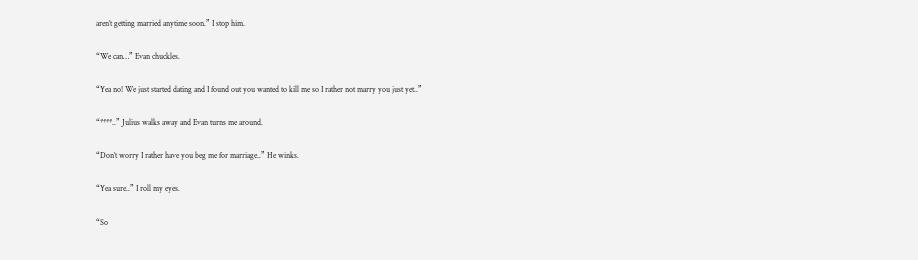aren’t getting married anytime soon.” I stop him.

“We can…” Evan chuckles.

“Yea no! We just started dating and I found out you wanted to kill me so I rather not marry you just yet..”

“****..” Julius walks away and Evan turns me around.

“Don’t worry I rather have you beg me for marriage..” He winks.

“Yea sure..” I roll my eyes.

“So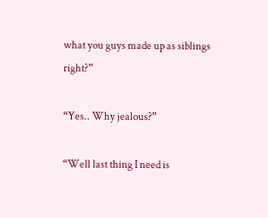what you guys made up as siblings right?”

“Yes.. Why jealous?”

“Well last thing I need is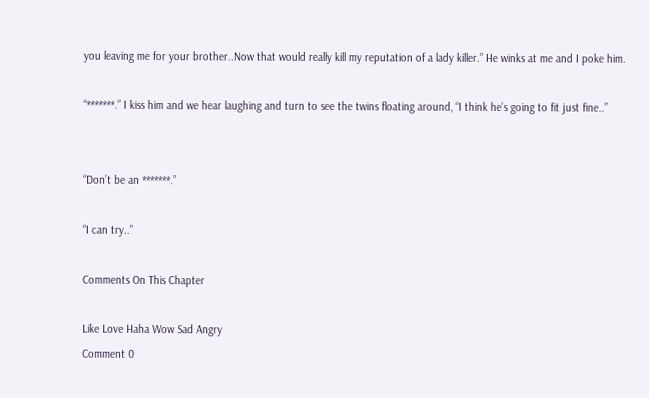you leaving me for your brother..Now that would really kill my reputation of a lady killer.” He winks at me and I poke him.

“*******.” I kiss him and we hear laughing and turn to see the twins floating around, “I think he’s going to fit just fine..”


“Don’t be an *******.”

“I can try..”

Comments On This Chapter

Like Love Haha Wow Sad Angry
Comment 0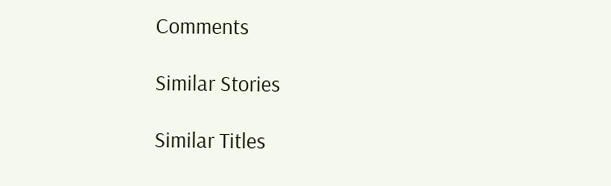Comments

Similar Stories

Similar Titles